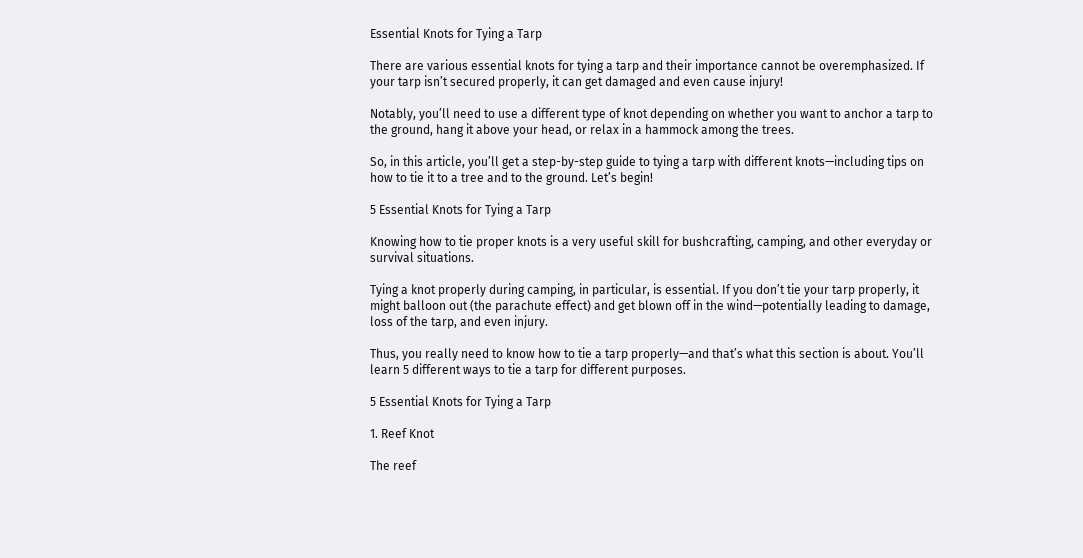Essential Knots for Tying a Tarp

There are various essential knots for tying a tarp and their importance cannot be overemphasized. If your tarp isn’t secured properly, it can get damaged and even cause injury!

Notably, you’ll need to use a different type of knot depending on whether you want to anchor a tarp to the ground, hang it above your head, or relax in a hammock among the trees.

So, in this article, you’ll get a step-by-step guide to tying a tarp with different knots—including tips on how to tie it to a tree and to the ground. Let’s begin!

5 Essential Knots for Tying a Tarp

Knowing how to tie proper knots is a very useful skill for bushcrafting, camping, and other everyday or survival situations.

Tying a knot properly during camping, in particular, is essential. If you don’t tie your tarp properly, it might balloon out (the parachute effect) and get blown off in the wind—potentially leading to damage, loss of the tarp, and even injury.

Thus, you really need to know how to tie a tarp properly—and that’s what this section is about. You’ll learn 5 different ways to tie a tarp for different purposes.

5 Essential Knots for Tying a Tarp

1. Reef Knot

The reef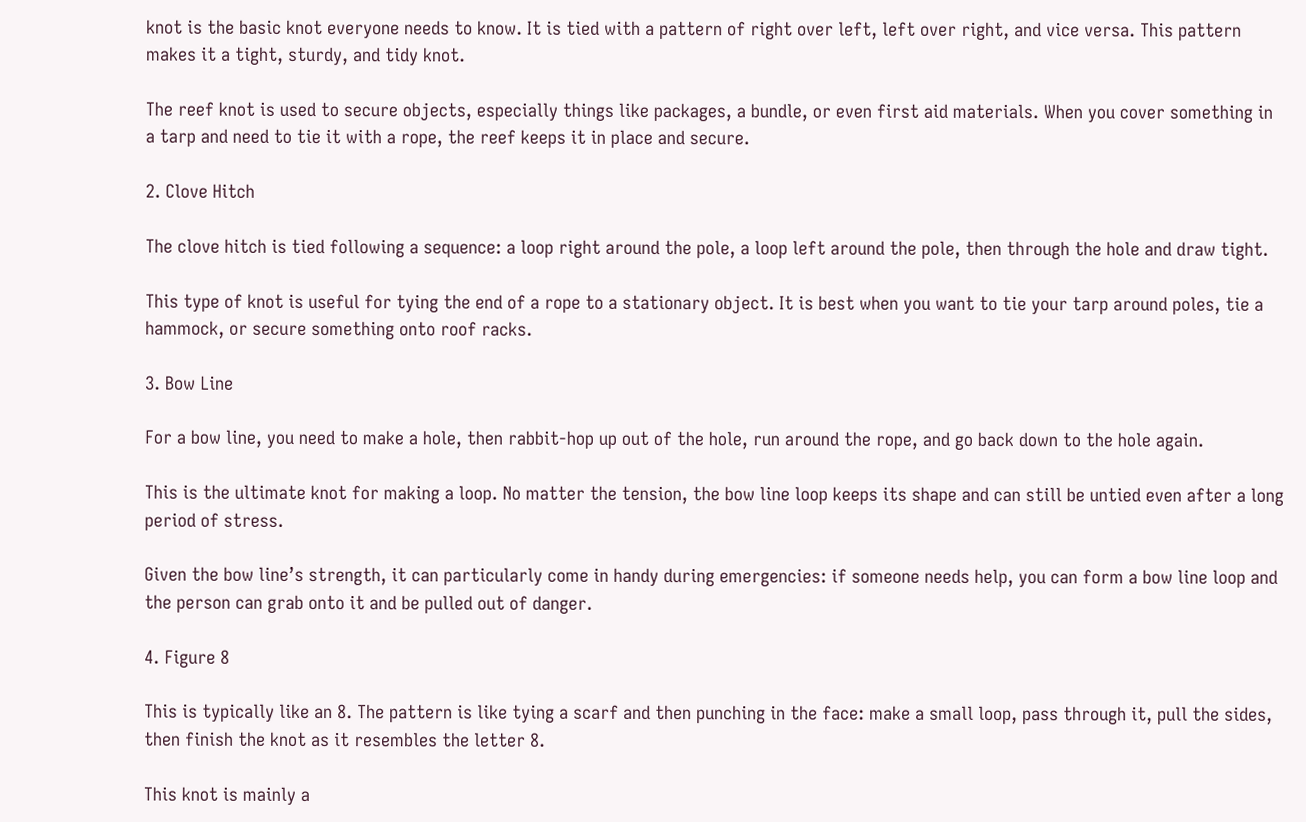knot is the basic knot everyone needs to know. It is tied with a pattern of right over left, left over right, and vice versa. This pattern makes it a tight, sturdy, and tidy knot.

The reef knot is used to secure objects, especially things like packages, a bundle, or even first aid materials. When you cover something in a tarp and need to tie it with a rope, the reef keeps it in place and secure.

2. Clove Hitch

The clove hitch is tied following a sequence: a loop right around the pole, a loop left around the pole, then through the hole and draw tight.

This type of knot is useful for tying the end of a rope to a stationary object. It is best when you want to tie your tarp around poles, tie a hammock, or secure something onto roof racks.

3. Bow Line

For a bow line, you need to make a hole, then rabbit-hop up out of the hole, run around the rope, and go back down to the hole again.

This is the ultimate knot for making a loop. No matter the tension, the bow line loop keeps its shape and can still be untied even after a long period of stress.

Given the bow line’s strength, it can particularly come in handy during emergencies: if someone needs help, you can form a bow line loop and the person can grab onto it and be pulled out of danger.

4. Figure 8

This is typically like an 8. The pattern is like tying a scarf and then punching in the face: make a small loop, pass through it, pull the sides, then finish the knot as it resembles the letter 8.

This knot is mainly a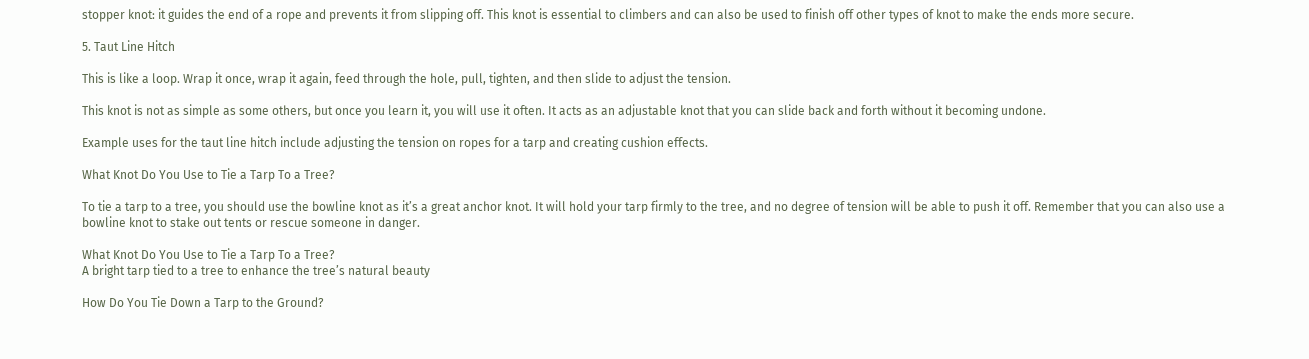stopper knot: it guides the end of a rope and prevents it from slipping off. This knot is essential to climbers and can also be used to finish off other types of knot to make the ends more secure.

5. Taut Line Hitch

This is like a loop. Wrap it once, wrap it again, feed through the hole, pull, tighten, and then slide to adjust the tension.

This knot is not as simple as some others, but once you learn it, you will use it often. It acts as an adjustable knot that you can slide back and forth without it becoming undone.

Example uses for the taut line hitch include adjusting the tension on ropes for a tarp and creating cushion effects.

What Knot Do You Use to Tie a Tarp To a Tree?

To tie a tarp to a tree, you should use the bowline knot as it’s a great anchor knot. It will hold your tarp firmly to the tree, and no degree of tension will be able to push it off. Remember that you can also use a bowline knot to stake out tents or rescue someone in danger.

What Knot Do You Use to Tie a Tarp To a Tree?
A bright tarp tied to a tree to enhance the tree’s natural beauty

How Do You Tie Down a Tarp to the Ground?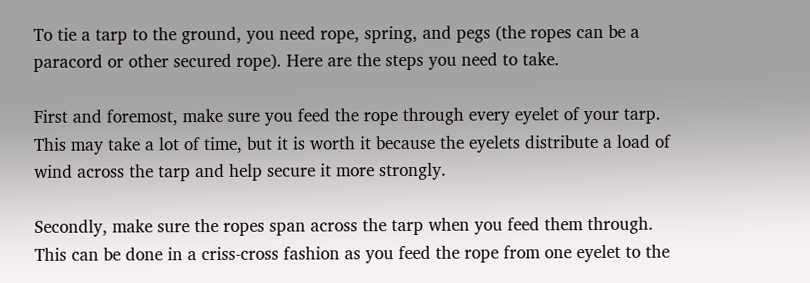To tie a tarp to the ground, you need rope, spring, and pegs (the ropes can be a paracord or other secured rope). Here are the steps you need to take.

First and foremost, make sure you feed the rope through every eyelet of your tarp. This may take a lot of time, but it is worth it because the eyelets distribute a load of wind across the tarp and help secure it more strongly.

Secondly, make sure the ropes span across the tarp when you feed them through. This can be done in a criss-cross fashion as you feed the rope from one eyelet to the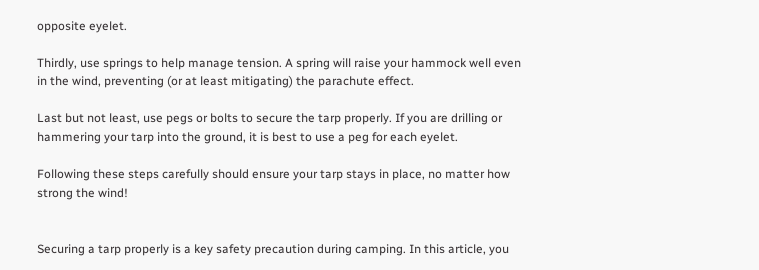opposite eyelet.

Thirdly, use springs to help manage tension. A spring will raise your hammock well even in the wind, preventing (or at least mitigating) the parachute effect.

Last but not least, use pegs or bolts to secure the tarp properly. If you are drilling or hammering your tarp into the ground, it is best to use a peg for each eyelet.

Following these steps carefully should ensure your tarp stays in place, no matter how strong the wind!


Securing a tarp properly is a key safety precaution during camping. In this article, you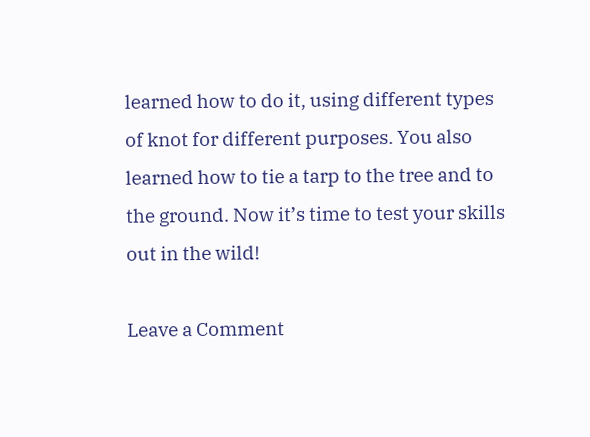learned how to do it, using different types of knot for different purposes. You also learned how to tie a tarp to the tree and to the ground. Now it’s time to test your skills out in the wild!

Leave a Comment